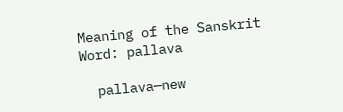Meaning of the Sanskrit Word: pallava

  pallava—new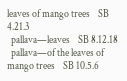leaves of mango trees    SB 4.21.3
  pallava—leaves    SB 8.12.18
  pallava—of the leaves of mango trees    SB 10.5.6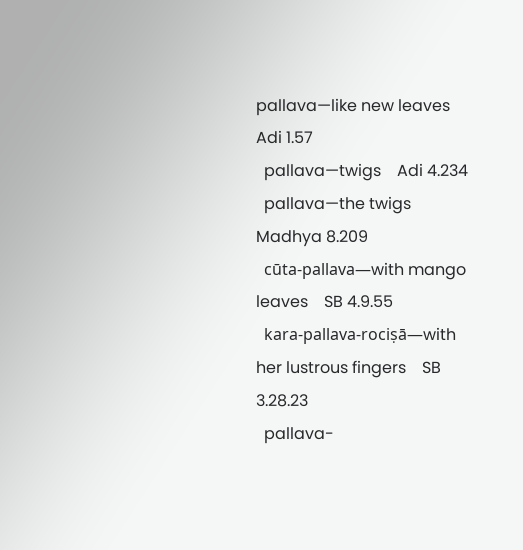pallava—like new leaves    Adi 1.57
  pallava—twigs    Adi 4.234
  pallava—the twigs    Madhya 8.209
  cūta-pallava—with mango leaves    SB 4.9.55
  kara-pallava-rociṣā—with her lustrous fingers    SB 3.28.23
  pallava-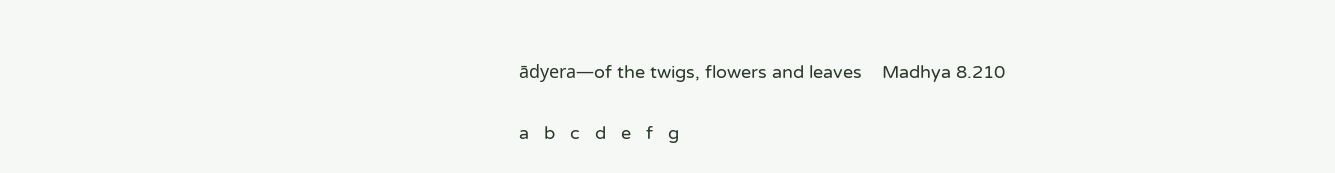ādyera—of the twigs, flowers and leaves    Madhya 8.210

a   b   c   d   e   f   g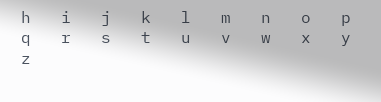h   i   j   k   l   m   n   o   p   q   r   s   t   u   v   w   x   y   z